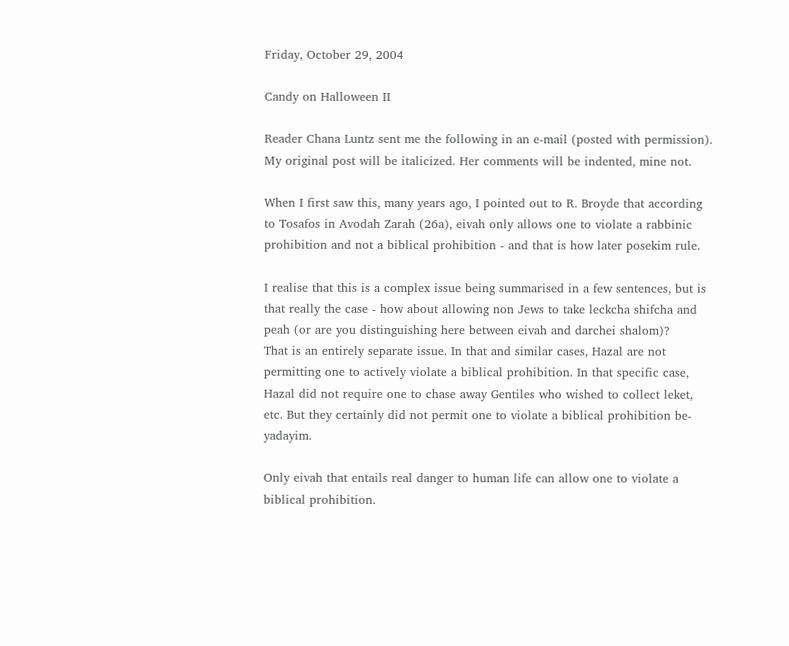Friday, October 29, 2004

Candy on Halloween II

Reader Chana Luntz sent me the following in an e-mail (posted with permission). My original post will be italicized. Her comments will be indented, mine not.

When I first saw this, many years ago, I pointed out to R. Broyde that according to Tosafos in Avodah Zarah (26a), eivah only allows one to violate a rabbinic prohibition and not a biblical prohibition - and that is how later posekim rule.

I realise that this is a complex issue being summarised in a few sentences, but is that really the case - how about allowing non Jews to take leckcha shifcha and peah (or are you distinguishing here between eivah and darchei shalom)?
That is an entirely separate issue. In that and similar cases, Hazal are not permitting one to actively violate a biblical prohibition. In that specific case, Hazal did not require one to chase away Gentiles who wished to collect leket, etc. But they certainly did not permit one to violate a biblical prohibition be-yadayim.

Only eivah that entails real danger to human life can allow one to violate a biblical prohibition.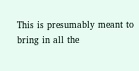This is presumably meant to bring in all the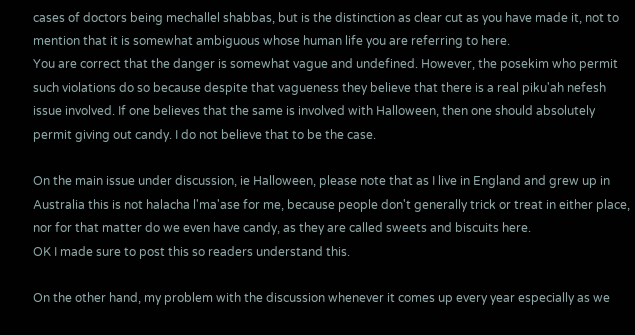cases of doctors being mechallel shabbas, but is the distinction as clear cut as you have made it, not to mention that it is somewhat ambiguous whose human life you are referring to here.
You are correct that the danger is somewhat vague and undefined. However, the posekim who permit such violations do so because despite that vagueness they believe that there is a real piku'ah nefesh issue involved. If one believes that the same is involved with Halloween, then one should absolutely permit giving out candy. I do not believe that to be the case.

On the main issue under discussion, ie Halloween, please note that as I live in England and grew up in Australia this is not halacha l'ma'ase for me, because people don't generally trick or treat in either place, nor for that matter do we even have candy, as they are called sweets and biscuits here.
OK I made sure to post this so readers understand this.

On the other hand, my problem with the discussion whenever it comes up every year especially as we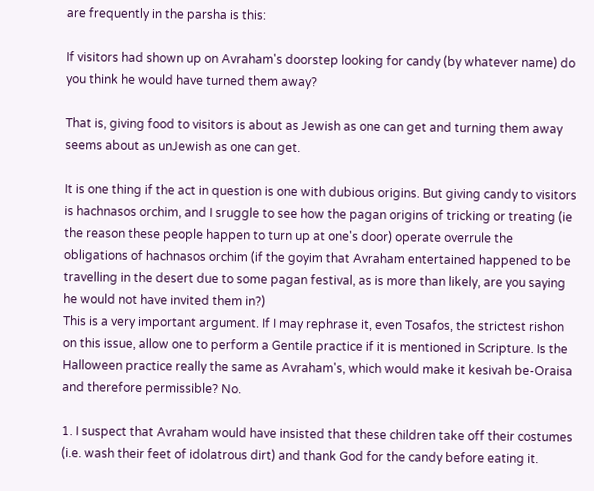are frequently in the parsha is this:

If visitors had shown up on Avraham's doorstep looking for candy (by whatever name) do you think he would have turned them away?

That is, giving food to visitors is about as Jewish as one can get and turning them away seems about as unJewish as one can get.

It is one thing if the act in question is one with dubious origins. But giving candy to visitors is hachnasos orchim, and I sruggle to see how the pagan origins of tricking or treating (ie the reason these people happen to turn up at one's door) operate overrule the obligations of hachnasos orchim (if the goyim that Avraham entertained happened to be travelling in the desert due to some pagan festival, as is more than likely, are you saying he would not have invited them in?)
This is a very important argument. If I may rephrase it, even Tosafos, the strictest rishon on this issue, allow one to perform a Gentile practice if it is mentioned in Scripture. Is the Halloween practice really the same as Avraham's, which would make it kesivah be-Oraisa and therefore permissible? No.

1. I suspect that Avraham would have insisted that these children take off their costumes (i.e. wash their feet of idolatrous dirt) and thank God for the candy before eating it.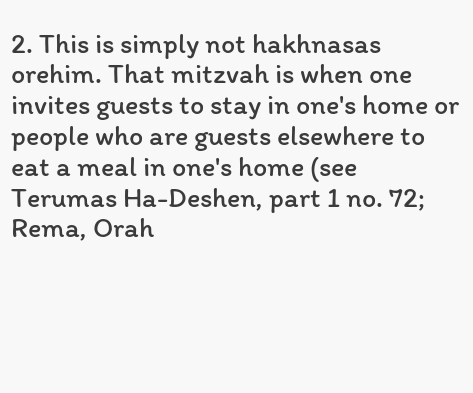2. This is simply not hakhnasas orehim. That mitzvah is when one invites guests to stay in one's home or people who are guests elsewhere to eat a meal in one's home (see Terumas Ha-Deshen, part 1 no. 72; Rema, Orah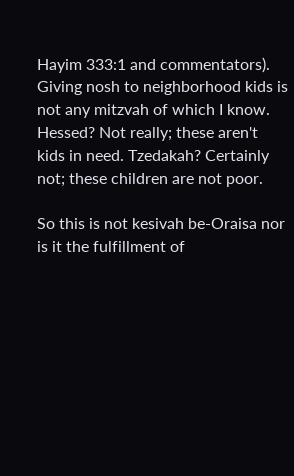Hayim 333:1 and commentators). Giving nosh to neighborhood kids is not any mitzvah of which I know. Hessed? Not really; these aren't kids in need. Tzedakah? Certainly not; these children are not poor.

So this is not kesivah be-Oraisa nor is it the fulfillment of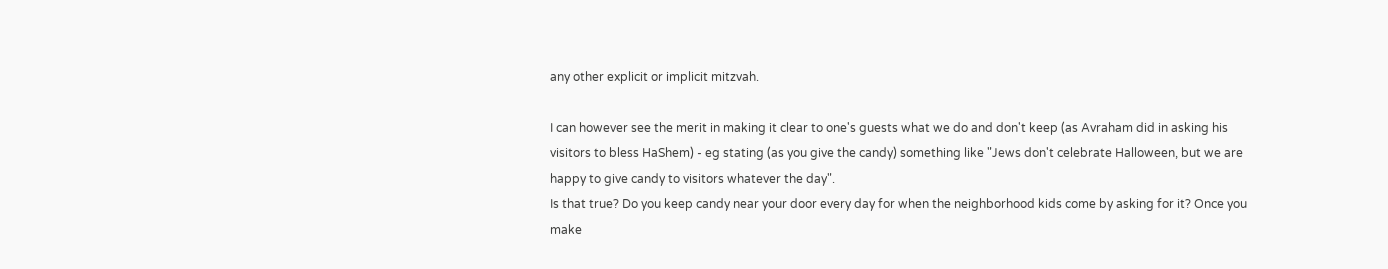any other explicit or implicit mitzvah.

I can however see the merit in making it clear to one's guests what we do and don't keep (as Avraham did in asking his visitors to bless HaShem) - eg stating (as you give the candy) something like "Jews don't celebrate Halloween, but we are happy to give candy to visitors whatever the day".
Is that true? Do you keep candy near your door every day for when the neighborhood kids come by asking for it? Once you make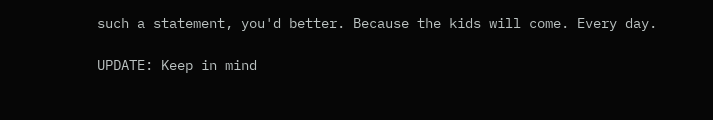such a statement, you'd better. Because the kids will come. Every day.

UPDATE: Keep in mind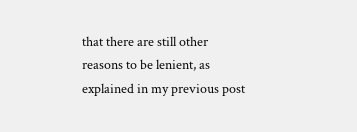that there are still other reasons to be lenient, as explained in my previous post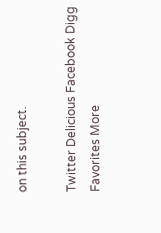on this subject.

Twitter Delicious Facebook Digg Favorites More